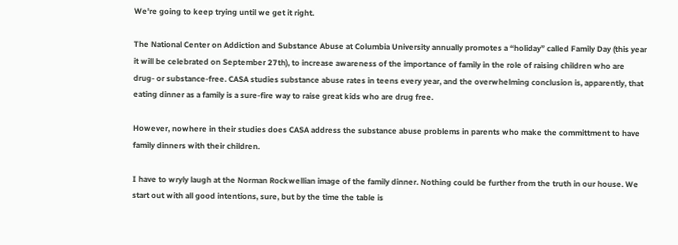We're going to keep trying until we get it right.

The National Center on Addiction and Substance Abuse at Columbia University annually promotes a “holiday” called Family Day (this year it will be celebrated on September 27th), to increase awareness of the importance of family in the role of raising children who are drug- or substance-free. CASA studies substance abuse rates in teens every year, and the overwhelming conclusion is, apparently, that eating dinner as a family is a sure-fire way to raise great kids who are drug free.

However, nowhere in their studies does CASA address the substance abuse problems in parents who make the committment to have family dinners with their children.

I have to wryly laugh at the Norman Rockwellian image of the family dinner. Nothing could be further from the truth in our house. We start out with all good intentions, sure, but by the time the table is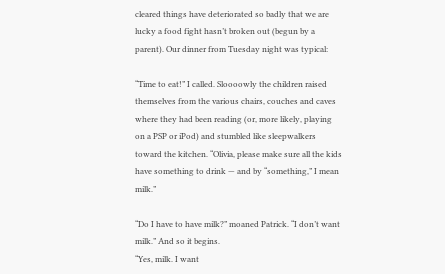cleared things have deteriorated so badly that we are lucky a food fight hasn’t broken out (begun by a parent). Our dinner from Tuesday night was typical:

“Time to eat!” I called. Sloooowly the children raised themselves from the various chairs, couches and caves where they had been reading (or, more likely, playing on a PSP or iPod) and stumbled like sleepwalkers toward the kitchen. “Olivia, please make sure all the kids have something to drink — and by “something,” I mean milk.”

“Do I have to have milk?” moaned Patrick. “I don’t want milk.” And so it begins.
“Yes, milk. I want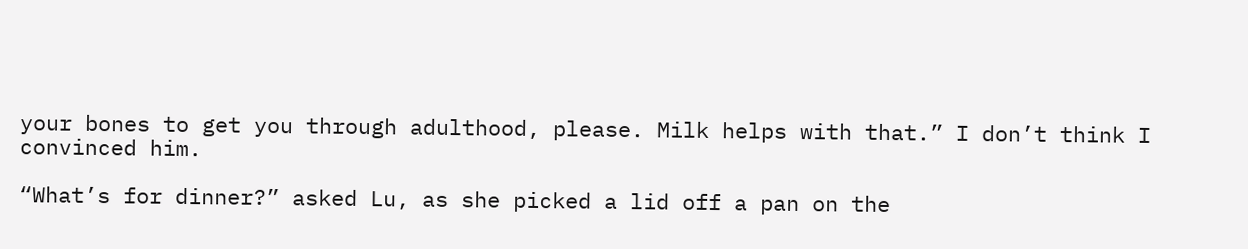your bones to get you through adulthood, please. Milk helps with that.” I don’t think I convinced him.

“What’s for dinner?” asked Lu, as she picked a lid off a pan on the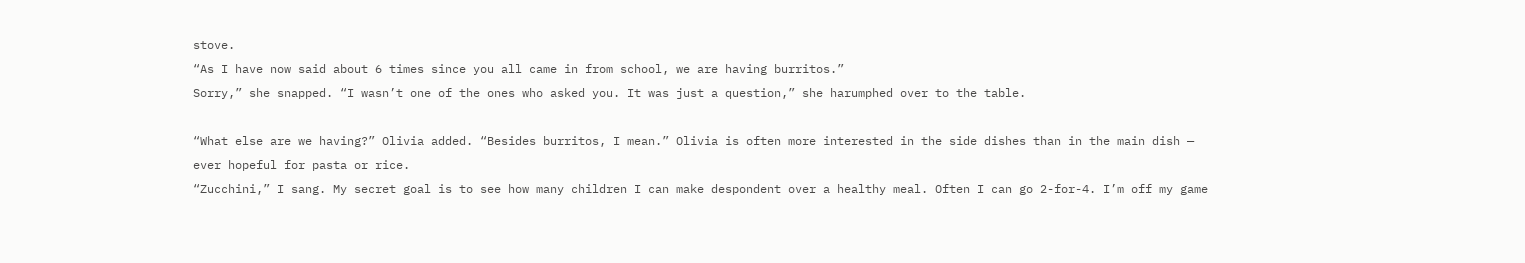stove.
“As I have now said about 6 times since you all came in from school, we are having burritos.”
Sorry,” she snapped. “I wasn’t one of the ones who asked you. It was just a question,” she harumphed over to the table.

“What else are we having?” Olivia added. “Besides burritos, I mean.” Olivia is often more interested in the side dishes than in the main dish — ever hopeful for pasta or rice.
“Zucchini,” I sang. My secret goal is to see how many children I can make despondent over a healthy meal. Often I can go 2-for-4. I’m off my game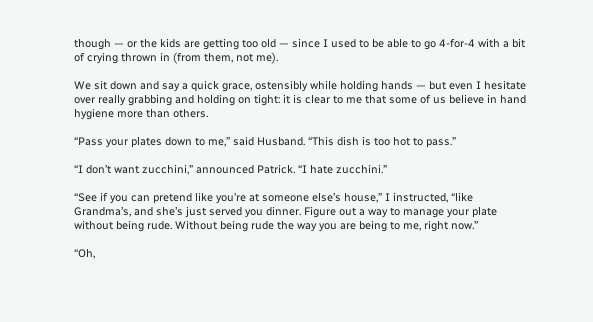though — or the kids are getting too old — since I used to be able to go 4-for-4 with a bit of crying thrown in (from them, not me).

We sit down and say a quick grace, ostensibly while holding hands — but even I hesitate over really grabbing and holding on tight: it is clear to me that some of us believe in hand hygiene more than others.

“Pass your plates down to me,” said Husband. “This dish is too hot to pass.”

“I don’t want zucchini,” announced Patrick. “I hate zucchini.”

“See if you can pretend like you’re at someone else’s house,” I instructed, “like Grandma’s, and she’s just served you dinner. Figure out a way to manage your plate without being rude. Without being rude the way you are being to me, right now.”

“Oh,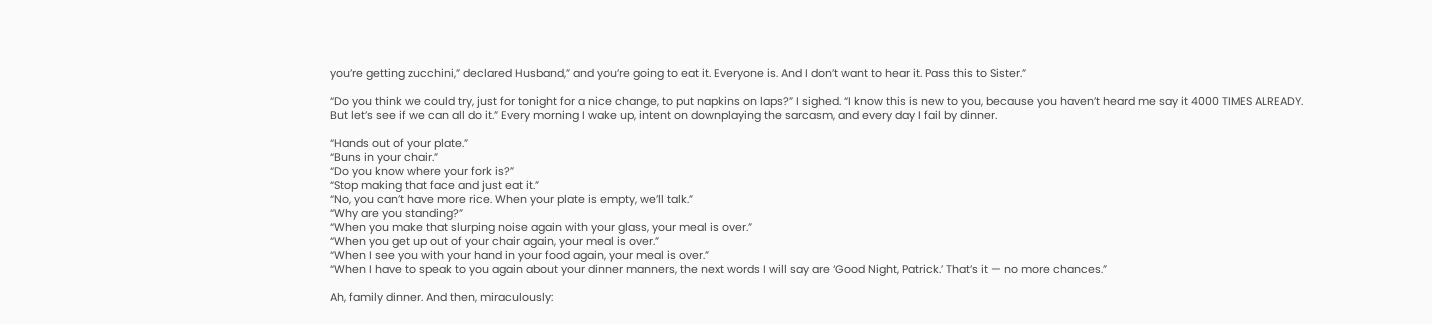you’re getting zucchini,” declared Husband,” and you’re going to eat it. Everyone is. And I don’t want to hear it. Pass this to Sister.”

“Do you think we could try, just for tonight for a nice change, to put napkins on laps?” I sighed. “I know this is new to you, because you haven’t heard me say it 4000 TIMES ALREADY. But let’s see if we can all do it.” Every morning I wake up, intent on downplaying the sarcasm, and every day I fail by dinner.

“Hands out of your plate.”
“Buns in your chair.”
“Do you know where your fork is?”
“Stop making that face and just eat it.”
“No, you can’t have more rice. When your plate is empty, we’ll talk.”
“Why are you standing?”
“When you make that slurping noise again with your glass, your meal is over.”
“When you get up out of your chair again, your meal is over.”
“When I see you with your hand in your food again, your meal is over.”
“When I have to speak to you again about your dinner manners, the next words I will say are ‘Good Night, Patrick.’ That’s it — no more chances.”

Ah, family dinner. And then, miraculously: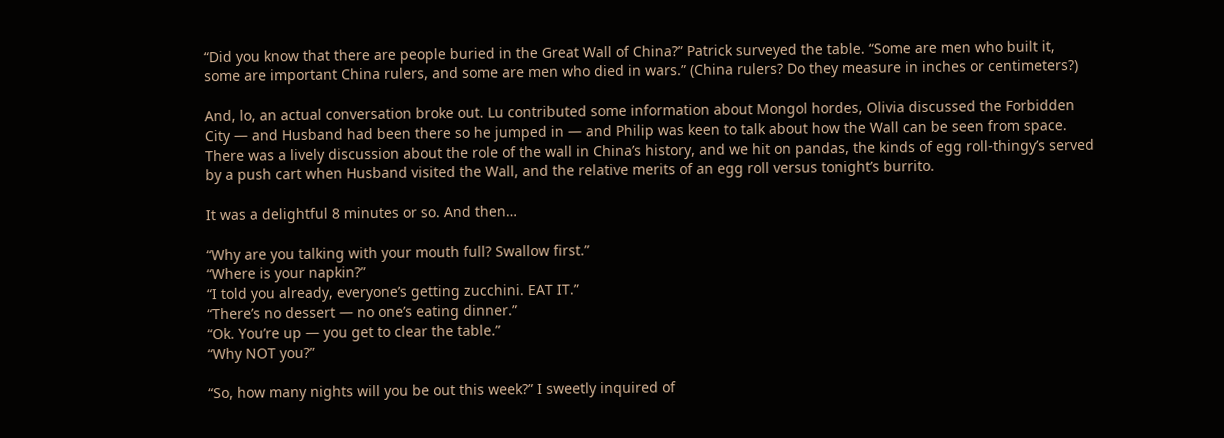“Did you know that there are people buried in the Great Wall of China?” Patrick surveyed the table. “Some are men who built it, some are important China rulers, and some are men who died in wars.” (China rulers? Do they measure in inches or centimeters?)

And, lo, an actual conversation broke out. Lu contributed some information about Mongol hordes, Olivia discussed the Forbidden City — and Husband had been there so he jumped in — and Philip was keen to talk about how the Wall can be seen from space. There was a lively discussion about the role of the wall in China’s history, and we hit on pandas, the kinds of egg roll-thingy’s served by a push cart when Husband visited the Wall, and the relative merits of an egg roll versus tonight’s burrito.

It was a delightful 8 minutes or so. And then…

“Why are you talking with your mouth full? Swallow first.”
“Where is your napkin?”
“I told you already, everyone’s getting zucchini. EAT IT.”
“There’s no dessert — no one’s eating dinner.”
“Ok. You’re up — you get to clear the table.”
“Why NOT you?”

“So, how many nights will you be out this week?” I sweetly inquired of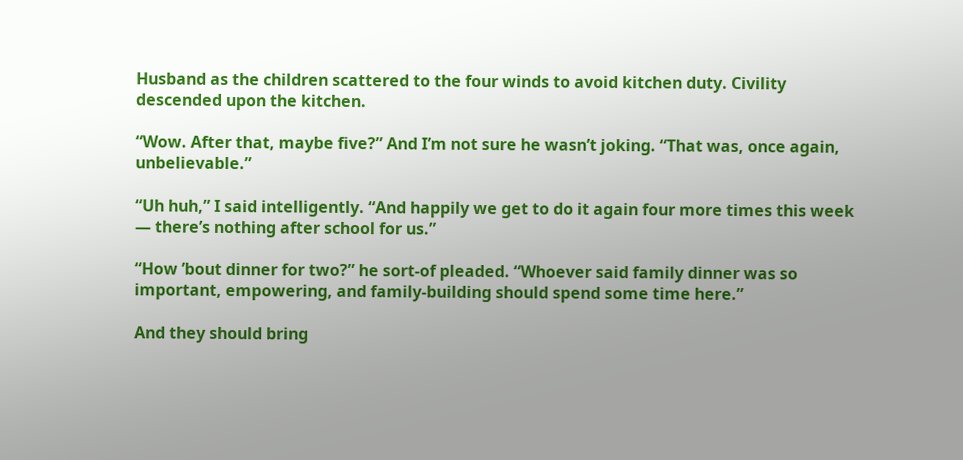Husband as the children scattered to the four winds to avoid kitchen duty. Civility descended upon the kitchen.

“Wow. After that, maybe five?” And I’m not sure he wasn’t joking. “That was, once again, unbelievable.”

“Uh huh,” I said intelligently. “And happily we get to do it again four more times this week — there’s nothing after school for us.”

“How ’bout dinner for two?” he sort-of pleaded. “Whoever said family dinner was so important, empowering, and family-building should spend some time here.”

And they should bring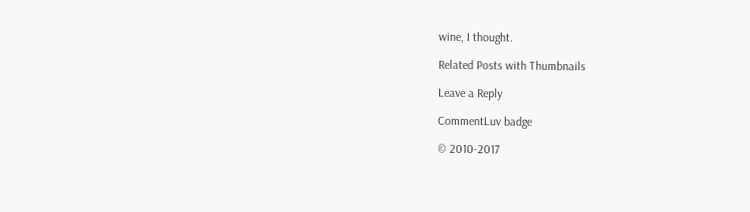wine, I thought.

Related Posts with Thumbnails

Leave a Reply

CommentLuv badge

© 2010-2017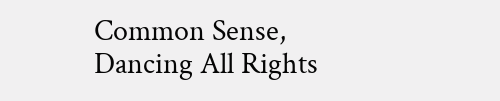Common Sense, Dancing All Rights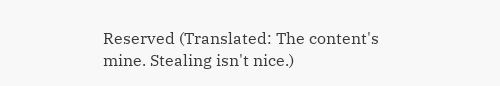Reserved (Translated: The content's mine. Stealing isn't nice.)